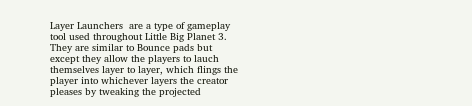Layer Launchers  are a type of gameplay tool used throughout Little Big Planet 3. They are similar to Bounce pads but except they allow the players to lauch themselves layer to layer, which flings the player into whichever layers the creator pleases by tweaking the projected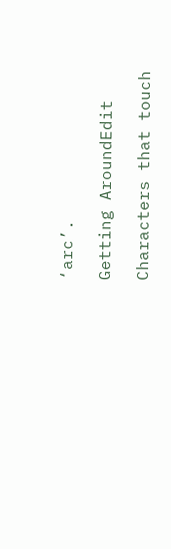‘arc’.

Getting AroundEdit

Characters that touch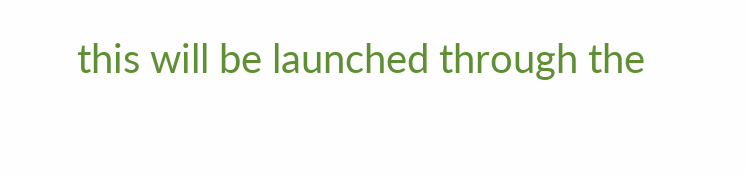this will be launched through the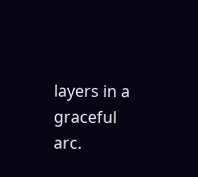layers in a graceful arc.